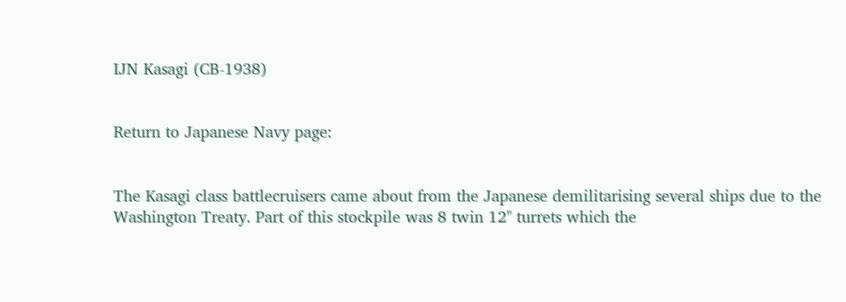IJN Kasagi (CB-1938)


Return to Japanese Navy page:


The Kasagi class battlecruisers came about from the Japanese demilitarising several ships due to the Washington Treaty. Part of this stockpile was 8 twin 12" turrets which the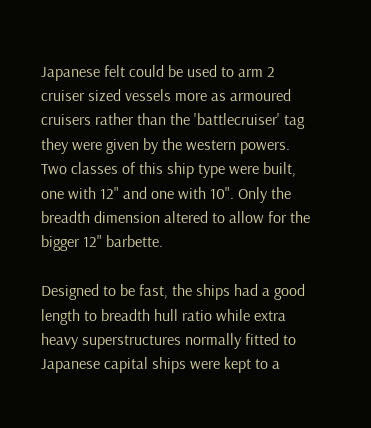Japanese felt could be used to arm 2 cruiser sized vessels more as armoured cruisers rather than the 'battlecruiser' tag they were given by the western powers. Two classes of this ship type were built, one with 12" and one with 10". Only the breadth dimension altered to allow for the bigger 12" barbette.

Designed to be fast, the ships had a good length to breadth hull ratio while extra heavy superstructures normally fitted to Japanese capital ships were kept to a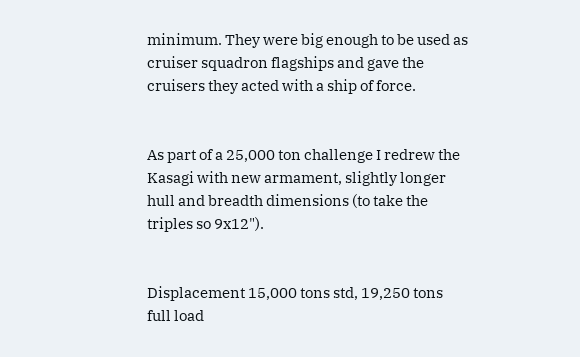minimum. They were big enough to be used as cruiser squadron flagships and gave the cruisers they acted with a ship of force.


As part of a 25,000 ton challenge I redrew the Kasagi with new armament, slightly longer hull and breadth dimensions (to take the triples so 9x12").


Displacement 15,000 tons std, 19,250 tons full load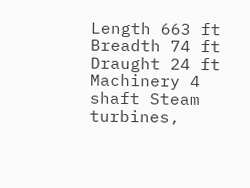Length 663 ft
Breadth 74 ft
Draught 24 ft
Machinery 4 shaft Steam turbines,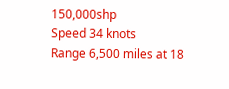150,000shp
Speed 34 knots
Range 6,500 miles at 18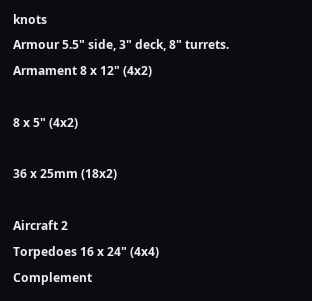knots
Armour 5.5" side, 3" deck, 8" turrets.
Armament 8 x 12" (4x2)

8 x 5" (4x2)

36 x 25mm (18x2)

Aircraft 2
Torpedoes 16 x 24" (4x4)
Complement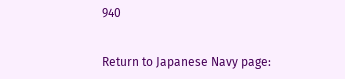940


Return to Japanese Navy page: